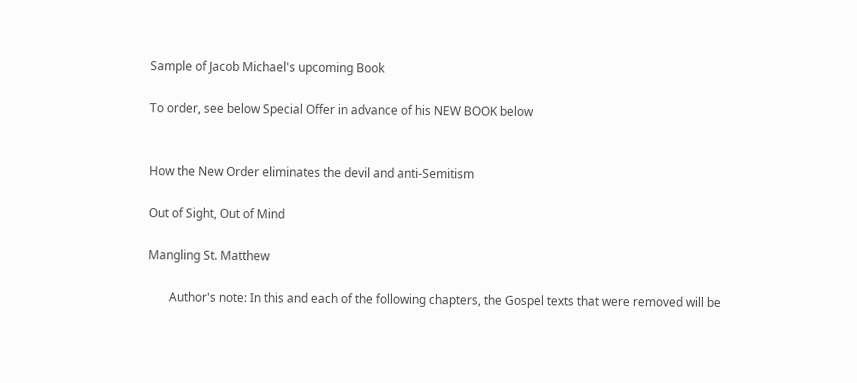Sample of Jacob Michael's upcoming Book

To order, see below Special Offer in advance of his NEW BOOK below


How the New Order eliminates the devil and anti-Semitism

Out of Sight, Out of Mind

Mangling St. Matthew

       Author's note: In this and each of the following chapters, the Gospel texts that were removed will be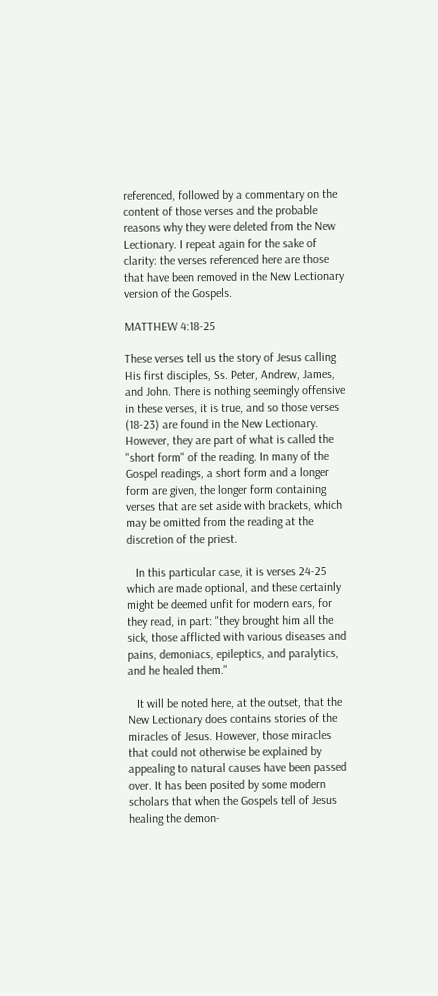referenced, followed by a commentary on the content of those verses and the probable reasons why they were deleted from the New Lectionary. I repeat again for the sake of clarity: the verses referenced here are those that have been removed in the New Lectionary version of the Gospels.

MATTHEW 4:18-25

These verses tell us the story of Jesus calling His first disciples, Ss. Peter, Andrew, James, and John. There is nothing seemingly offensive in these verses, it is true, and so those verses (18-23) are found in the New Lectionary. However, they are part of what is called the "short form" of the reading. In many of the Gospel readings, a short form and a longer form are given, the longer form containing verses that are set aside with brackets, which may be omitted from the reading at the discretion of the priest.

   In this particular case, it is verses 24-25 which are made optional, and these certainly might be deemed unfit for modern ears, for they read, in part: "they brought him all the sick, those afflicted with various diseases and pains, demoniacs, epileptics, and paralytics, and he healed them."

   It will be noted here, at the outset, that the New Lectionary does contains stories of the miracles of Jesus. However, those miracles that could not otherwise be explained by appealing to natural causes have been passed over. It has been posited by some modern scholars that when the Gospels tell of Jesus healing the demon-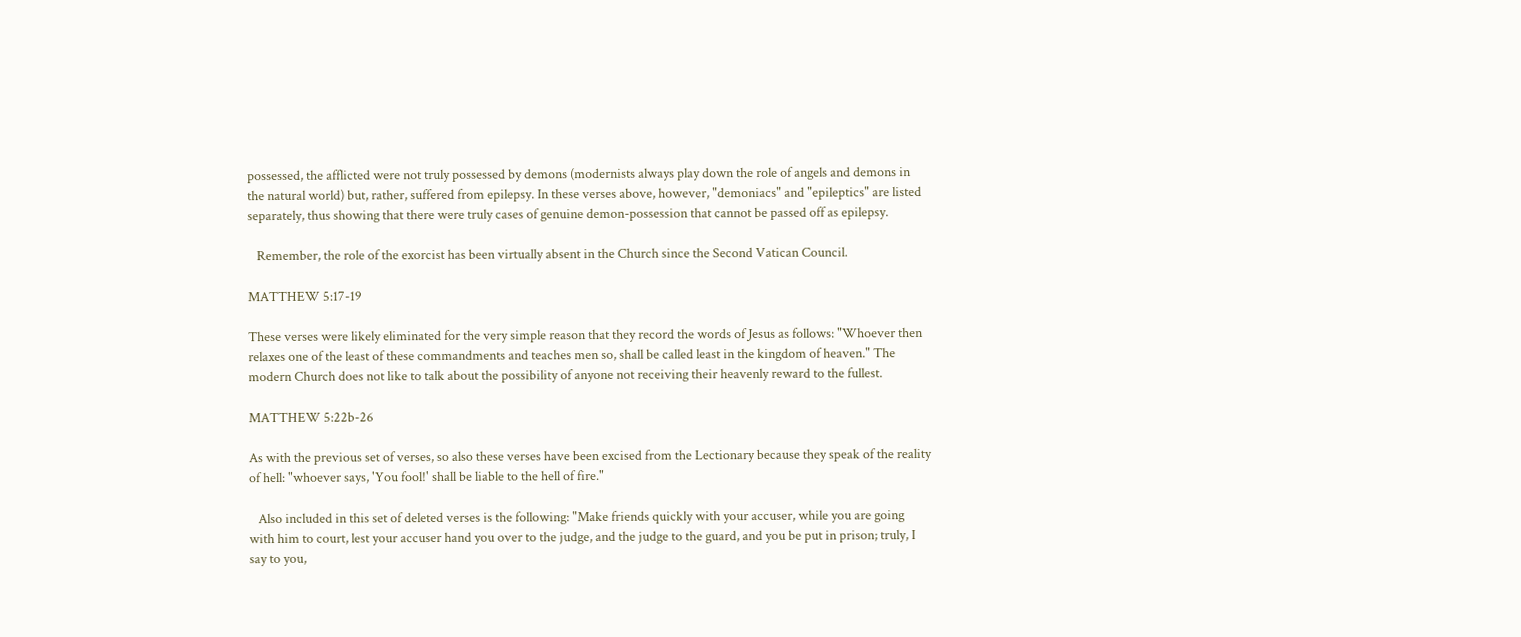possessed, the afflicted were not truly possessed by demons (modernists always play down the role of angels and demons in the natural world) but, rather, suffered from epilepsy. In these verses above, however, "demoniacs" and "epileptics" are listed separately, thus showing that there were truly cases of genuine demon-possession that cannot be passed off as epilepsy.

   Remember, the role of the exorcist has been virtually absent in the Church since the Second Vatican Council.

MATTHEW 5:17-19

These verses were likely eliminated for the very simple reason that they record the words of Jesus as follows: "Whoever then relaxes one of the least of these commandments and teaches men so, shall be called least in the kingdom of heaven." The modern Church does not like to talk about the possibility of anyone not receiving their heavenly reward to the fullest.

MATTHEW 5:22b-26

As with the previous set of verses, so also these verses have been excised from the Lectionary because they speak of the reality of hell: "whoever says, 'You fool!' shall be liable to the hell of fire."

   Also included in this set of deleted verses is the following: "Make friends quickly with your accuser, while you are going with him to court, lest your accuser hand you over to the judge, and the judge to the guard, and you be put in prison; truly, I say to you,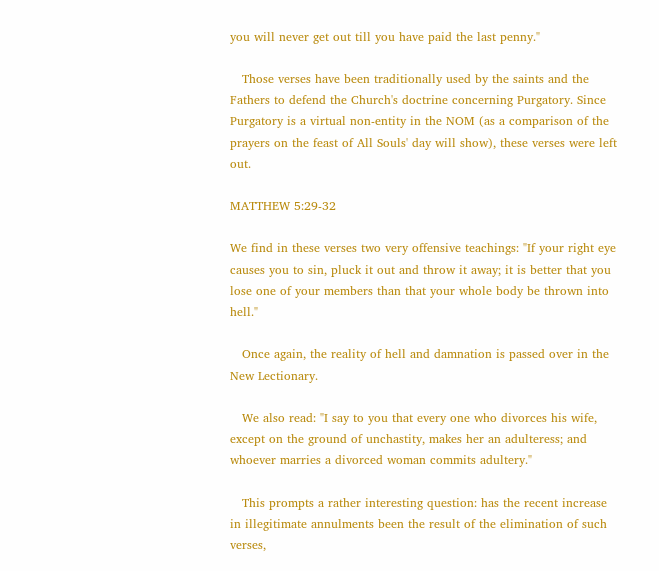you will never get out till you have paid the last penny."

   Those verses have been traditionally used by the saints and the Fathers to defend the Church's doctrine concerning Purgatory. Since Purgatory is a virtual non-entity in the NOM (as a comparison of the prayers on the feast of All Souls' day will show), these verses were left out.

MATTHEW 5:29-32

We find in these verses two very offensive teachings: "If your right eye causes you to sin, pluck it out and throw it away; it is better that you lose one of your members than that your whole body be thrown into hell."

   Once again, the reality of hell and damnation is passed over in the New Lectionary.

   We also read: "I say to you that every one who divorces his wife, except on the ground of unchastity, makes her an adulteress; and whoever marries a divorced woman commits adultery."

   This prompts a rather interesting question: has the recent increase in illegitimate annulments been the result of the elimination of such verses,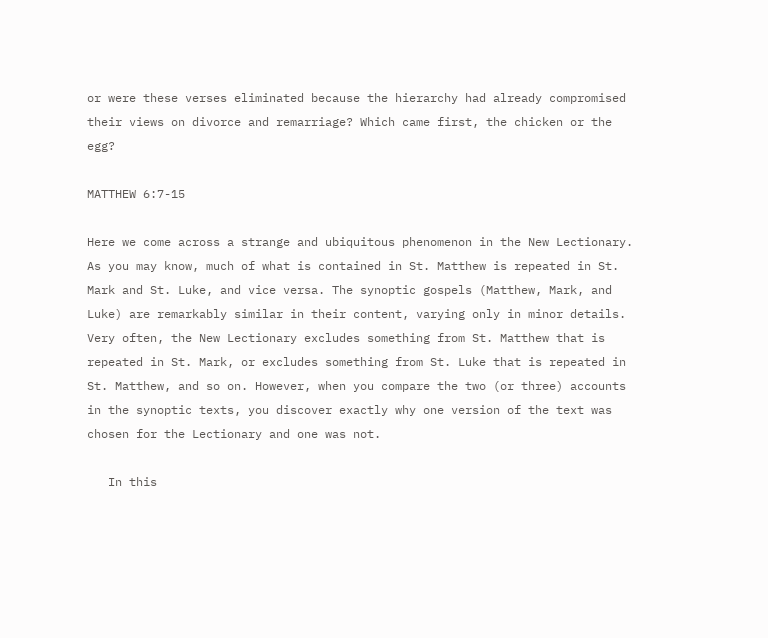or were these verses eliminated because the hierarchy had already compromised their views on divorce and remarriage? Which came first, the chicken or the egg?

MATTHEW 6:7-15

Here we come across a strange and ubiquitous phenomenon in the New Lectionary. As you may know, much of what is contained in St. Matthew is repeated in St. Mark and St. Luke, and vice versa. The synoptic gospels (Matthew, Mark, and Luke) are remarkably similar in their content, varying only in minor details. Very often, the New Lectionary excludes something from St. Matthew that is repeated in St. Mark, or excludes something from St. Luke that is repeated in St. Matthew, and so on. However, when you compare the two (or three) accounts in the synoptic texts, you discover exactly why one version of the text was chosen for the Lectionary and one was not.

   In this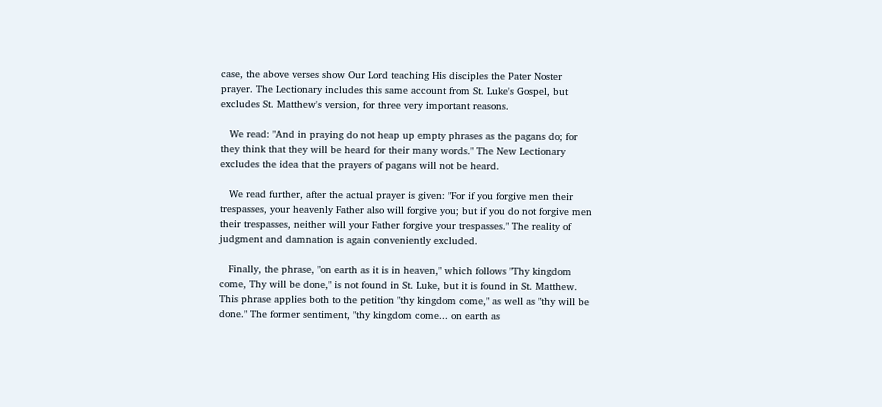case, the above verses show Our Lord teaching His disciples the Pater Noster prayer. The Lectionary includes this same account from St. Luke's Gospel, but excludes St. Matthew's version, for three very important reasons.

   We read: "And in praying do not heap up empty phrases as the pagans do; for they think that they will be heard for their many words." The New Lectionary excludes the idea that the prayers of pagans will not be heard.

   We read further, after the actual prayer is given: "For if you forgive men their trespasses, your heavenly Father also will forgive you; but if you do not forgive men their trespasses, neither will your Father forgive your trespasses." The reality of judgment and damnation is again conveniently excluded.

   Finally, the phrase, "on earth as it is in heaven," which follows "Thy kingdom come, Thy will be done," is not found in St. Luke, but it is found in St. Matthew. This phrase applies both to the petition "thy kingdom come," as well as "thy will be done." The former sentiment, "thy kingdom come... on earth as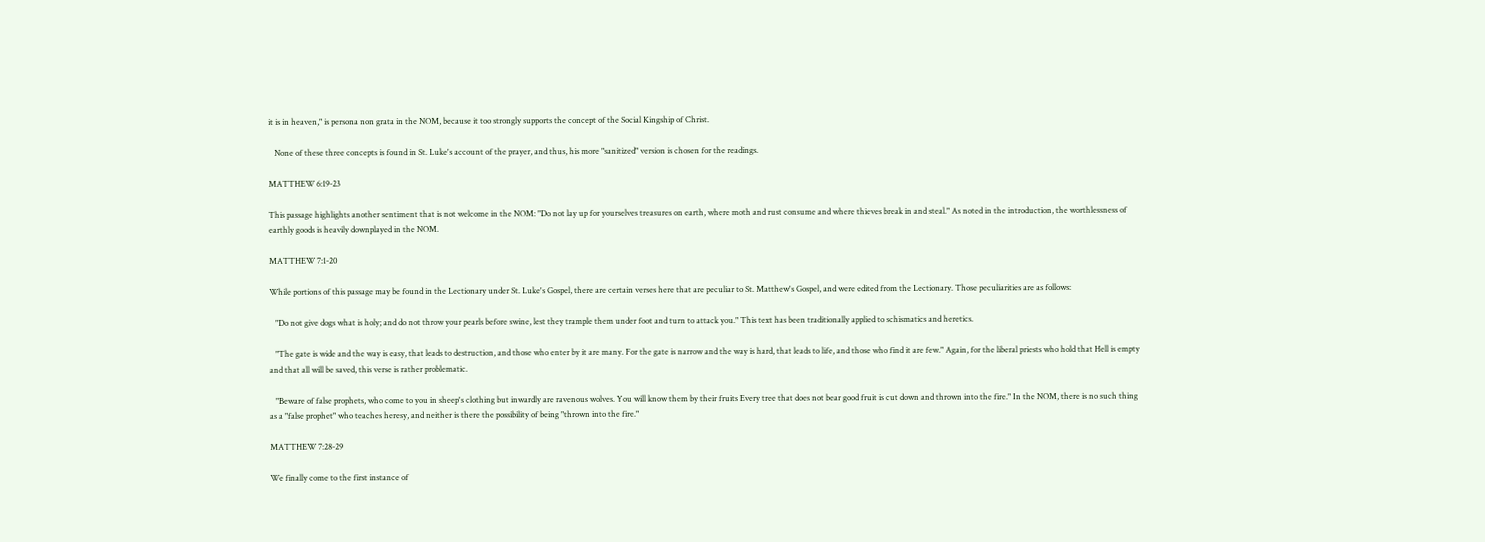it is in heaven," is persona non grata in the NOM, because it too strongly supports the concept of the Social Kingship of Christ.

   None of these three concepts is found in St. Luke's account of the prayer, and thus, his more "sanitized" version is chosen for the readings.

MATTHEW 6:19-23

This passage highlights another sentiment that is not welcome in the NOM: "Do not lay up for yourselves treasures on earth, where moth and rust consume and where thieves break in and steal." As noted in the introduction, the worthlessness of earthly goods is heavily downplayed in the NOM.

MATTHEW 7:1-20

While portions of this passage may be found in the Lectionary under St. Luke's Gospel, there are certain verses here that are peculiar to St. Matthew's Gospel, and were edited from the Lectionary. Those peculiarities are as follows:

   "Do not give dogs what is holy; and do not throw your pearls before swine, lest they trample them under foot and turn to attack you." This text has been traditionally applied to schismatics and heretics.

   "The gate is wide and the way is easy, that leads to destruction, and those who enter by it are many. For the gate is narrow and the way is hard, that leads to life, and those who find it are few." Again, for the liberal priests who hold that Hell is empty and that all will be saved, this verse is rather problematic.

   "Beware of false prophets, who come to you in sheep's clothing but inwardly are ravenous wolves. You will know them by their fruits Every tree that does not bear good fruit is cut down and thrown into the fire." In the NOM, there is no such thing as a "false prophet" who teaches heresy, and neither is there the possibility of being "thrown into the fire."

MATTHEW 7:28-29

We finally come to the first instance of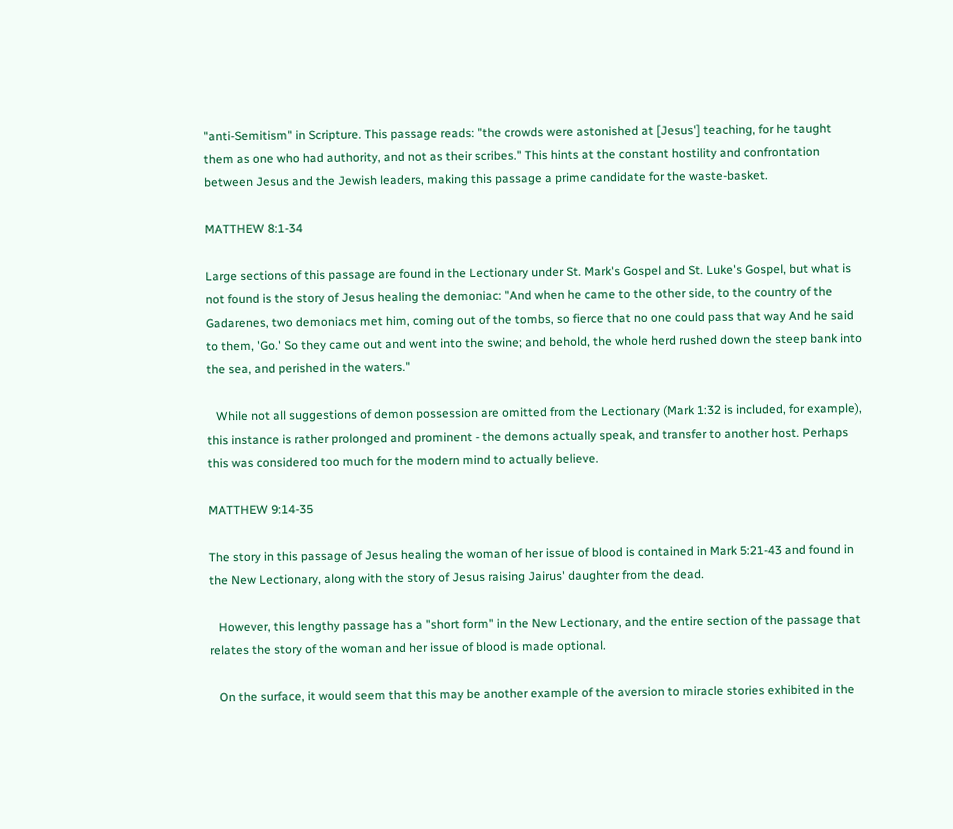"anti-Semitism" in Scripture. This passage reads: "the crowds were astonished at [Jesus'] teaching, for he taught them as one who had authority, and not as their scribes." This hints at the constant hostility and confrontation between Jesus and the Jewish leaders, making this passage a prime candidate for the waste-basket.

MATTHEW 8:1-34

Large sections of this passage are found in the Lectionary under St. Mark's Gospel and St. Luke's Gospel, but what is not found is the story of Jesus healing the demoniac: "And when he came to the other side, to the country of the Gadarenes, two demoniacs met him, coming out of the tombs, so fierce that no one could pass that way And he said to them, 'Go.' So they came out and went into the swine; and behold, the whole herd rushed down the steep bank into the sea, and perished in the waters."

   While not all suggestions of demon possession are omitted from the Lectionary (Mark 1:32 is included, for example), this instance is rather prolonged and prominent - the demons actually speak, and transfer to another host. Perhaps this was considered too much for the modern mind to actually believe.

MATTHEW 9:14-35

The story in this passage of Jesus healing the woman of her issue of blood is contained in Mark 5:21-43 and found in the New Lectionary, along with the story of Jesus raising Jairus' daughter from the dead.

   However, this lengthy passage has a "short form" in the New Lectionary, and the entire section of the passage that relates the story of the woman and her issue of blood is made optional.

   On the surface, it would seem that this may be another example of the aversion to miracle stories exhibited in the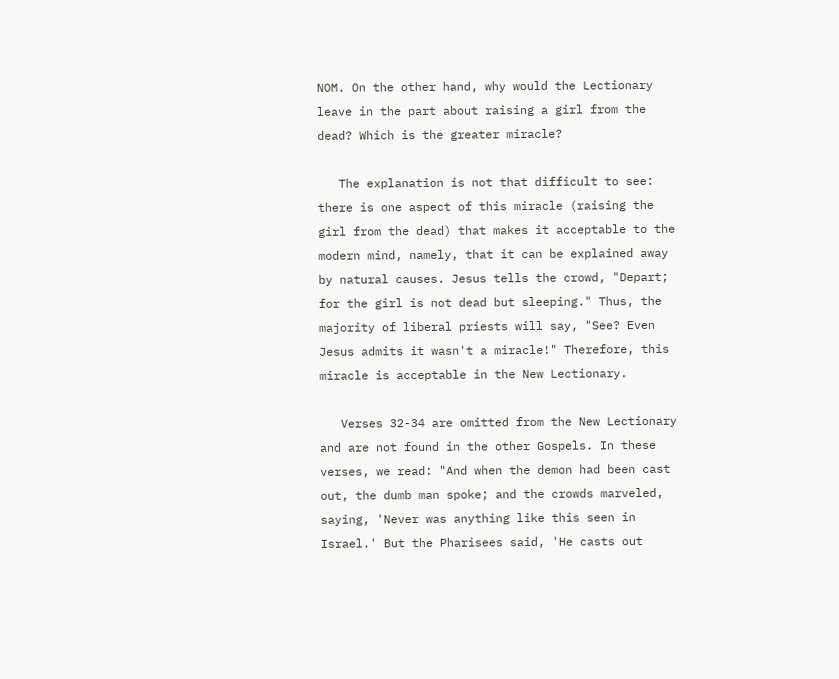NOM. On the other hand, why would the Lectionary leave in the part about raising a girl from the dead? Which is the greater miracle?

   The explanation is not that difficult to see: there is one aspect of this miracle (raising the girl from the dead) that makes it acceptable to the modern mind, namely, that it can be explained away by natural causes. Jesus tells the crowd, "Depart; for the girl is not dead but sleeping." Thus, the majority of liberal priests will say, "See? Even Jesus admits it wasn't a miracle!" Therefore, this miracle is acceptable in the New Lectionary.

   Verses 32-34 are omitted from the New Lectionary and are not found in the other Gospels. In these verses, we read: "And when the demon had been cast out, the dumb man spoke; and the crowds marveled, saying, 'Never was anything like this seen in Israel.' But the Pharisees said, 'He casts out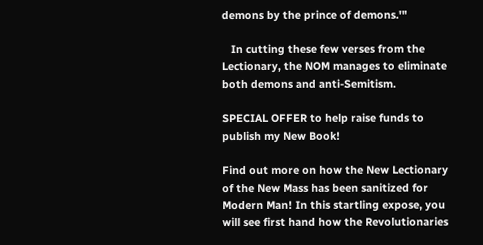demons by the prince of demons.'"

   In cutting these few verses from the Lectionary, the NOM manages to eliminate both demons and anti-Semitism.

SPECIAL OFFER to help raise funds to publish my New Book!

Find out more on how the New Lectionary of the New Mass has been sanitized for Modern Man! In this startling expose, you will see first hand how the Revolutionaries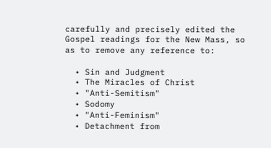carefully and precisely edited the Gospel readings for the New Mass, so as to remove any reference to:

  • Sin and Judgment
  • The Miracles of Christ
  • "Anti-Semitism"
  • Sodomy
  • "Anti-Feminism"
  • Detachment from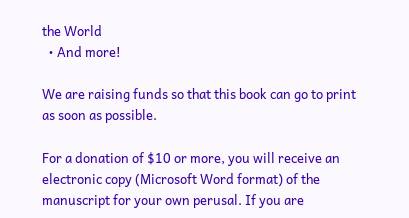the World
  • And more!

We are raising funds so that this book can go to print as soon as possible.

For a donation of $10 or more, you will receive an electronic copy (Microsoft Word format) of the manuscript for your own perusal. If you are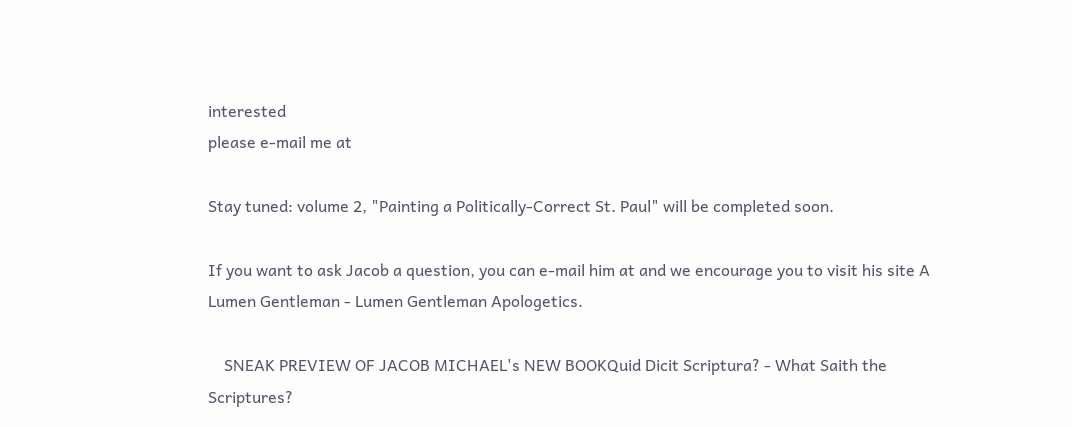interested
please e-mail me at

Stay tuned: volume 2, "Painting a Politically-Correct St. Paul" will be completed soon.

If you want to ask Jacob a question, you can e-mail him at and we encourage you to visit his site A Lumen Gentleman - Lumen Gentleman Apologetics.

    SNEAK PREVIEW OF JACOB MICHAEL's NEW BOOKQuid Dicit Scriptura? - What Saith the Scriptures?